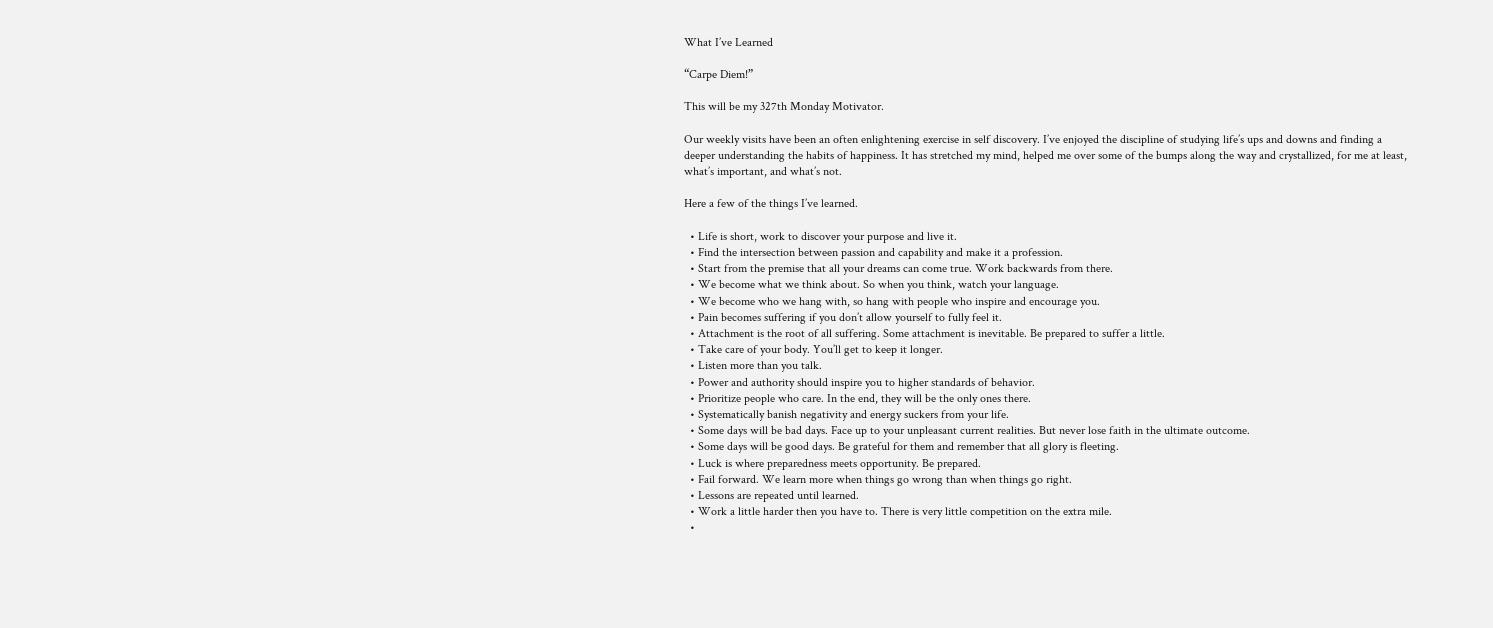What I’ve Learned

“Carpe Diem!”

This will be my 327th Monday Motivator.

Our weekly visits have been an often enlightening exercise in self discovery. I’ve enjoyed the discipline of studying life’s ups and downs and finding a deeper understanding the habits of happiness. It has stretched my mind, helped me over some of the bumps along the way and crystallized, for me at least, what’s important, and what’s not.

Here a few of the things I’ve learned.

  • Life is short, work to discover your purpose and live it.
  • Find the intersection between passion and capability and make it a profession.
  • Start from the premise that all your dreams can come true. Work backwards from there.
  • We become what we think about. So when you think, watch your language.
  • We become who we hang with, so hang with people who inspire and encourage you.
  • Pain becomes suffering if you don’t allow yourself to fully feel it.
  • Attachment is the root of all suffering. Some attachment is inevitable. Be prepared to suffer a little.
  • Take care of your body. You’ll get to keep it longer.
  • Listen more than you talk.
  • Power and authority should inspire you to higher standards of behavior.
  • Prioritize people who care. In the end, they will be the only ones there.
  • Systematically banish negativity and energy suckers from your life.
  • Some days will be bad days. Face up to your unpleasant current realities. But never lose faith in the ultimate outcome.
  • Some days will be good days. Be grateful for them and remember that all glory is fleeting.
  • Luck is where preparedness meets opportunity. Be prepared.
  • Fail forward. We learn more when things go wrong than when things go right.
  • Lessons are repeated until learned.
  • Work a little harder then you have to. There is very little competition on the extra mile.
  •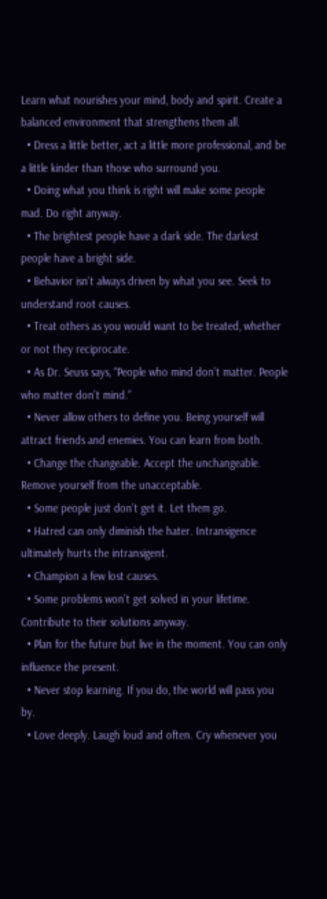Learn what nourishes your mind, body and spirit. Create a balanced environment that strengthens them all.
  • Dress a little better, act a little more professional, and be a little kinder than those who surround you.
  • Doing what you think is right will make some people mad. Do right anyway.
  • The brightest people have a dark side. The darkest people have a bright side.
  • Behavior isn’t always driven by what you see. Seek to understand root causes.
  • Treat others as you would want to be treated, whether or not they reciprocate.
  • As Dr. Seuss says, “People who mind don’t matter. People who matter don’t mind.”
  • Never allow others to define you. Being yourself will attract friends and enemies. You can learn from both.
  • Change the changeable. Accept the unchangeable. Remove yourself from the unacceptable.
  • Some people just don’t get it. Let them go.
  • Hatred can only diminish the hater. Intransigence ultimately hurts the intransigent.
  • Champion a few lost causes.
  • Some problems won’t get solved in your lifetime. Contribute to their solutions anyway.
  • Plan for the future but live in the moment. You can only influence the present.
  • Never stop learning. If you do, the world will pass you by.
  • Love deeply. Laugh loud and often. Cry whenever you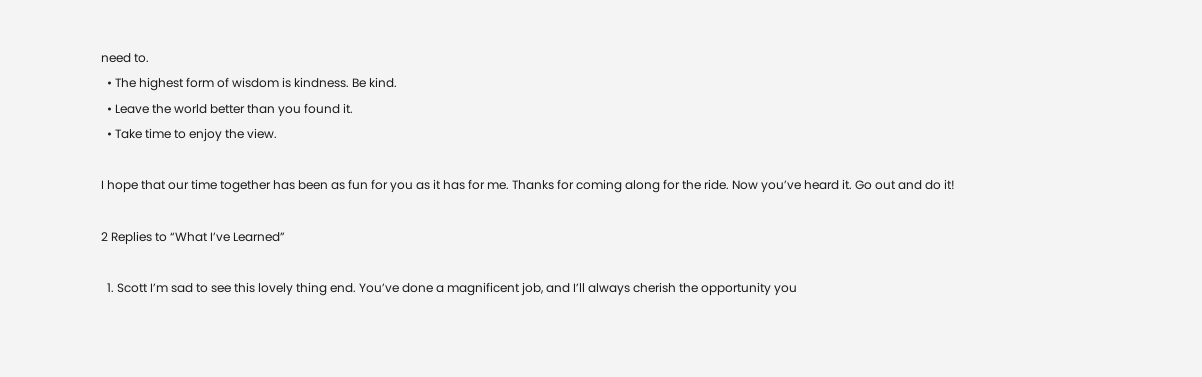need to.
  • The highest form of wisdom is kindness. Be kind.
  • Leave the world better than you found it.
  • Take time to enjoy the view.

I hope that our time together has been as fun for you as it has for me. Thanks for coming along for the ride. Now you’ve heard it. Go out and do it!

2 Replies to “What I’ve Learned”

  1. Scott I’m sad to see this lovely thing end. You’ve done a magnificent job, and I’ll always cherish the opportunity you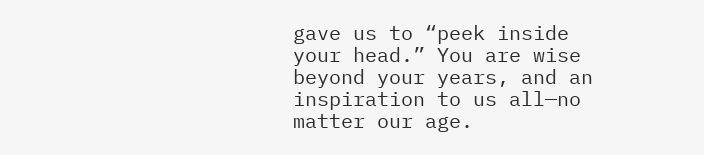gave us to “peek inside your head.” You are wise beyond your years, and an inspiration to us all—no matter our age.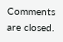Comments are closed.